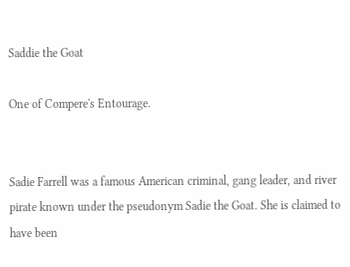Saddie the Goat

One of Compere's Entourage.


Sadie Farrell was a famous American criminal, gang leader, and river pirate known under the pseudonym Sadie the Goat. She is claimed to have been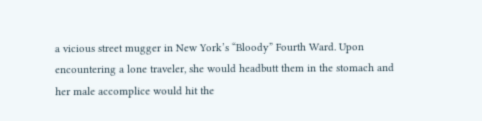a vicious street mugger in New York’s “Bloody” Fourth Ward. Upon encountering a lone traveler, she would headbutt them in the stomach and her male accomplice would hit the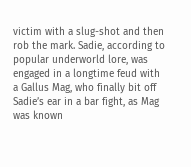victim with a slug-shot and then rob the mark. Sadie, according to popular underworld lore, was engaged in a longtime feud with a Gallus Mag, who finally bit off Sadie’s ear in a bar fight, as Mag was known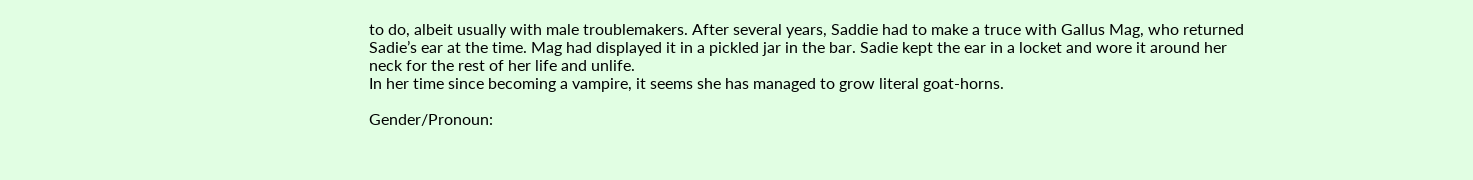to do, albeit usually with male troublemakers. After several years, Saddie had to make a truce with Gallus Mag, who returned Sadie’s ear at the time. Mag had displayed it in a pickled jar in the bar. Sadie kept the ear in a locket and wore it around her neck for the rest of her life and unlife.
In her time since becoming a vampire, it seems she has managed to grow literal goat-horns.

Gender/Pronoun: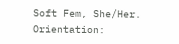Soft Fem, She/Her.
Orientation: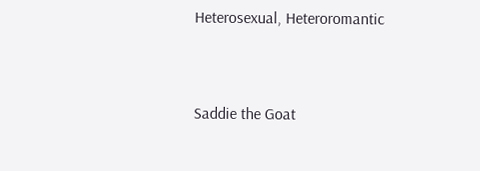Heterosexual, Heteroromantic


Saddie the Goat